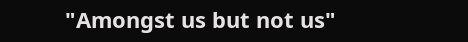"Amongst us but not us"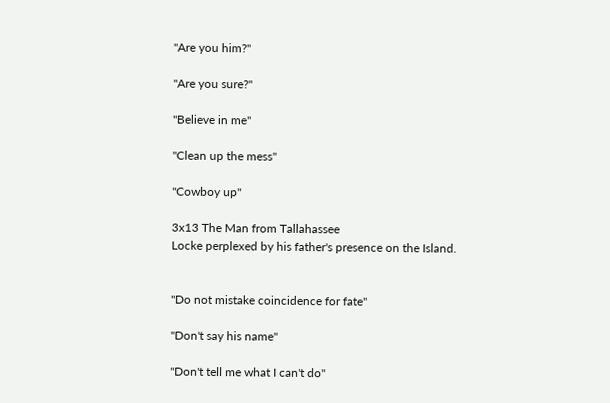"Are you him?"

"Are you sure?"

"Believe in me"

"Clean up the mess"

"Cowboy up"

3x13 The Man from Tallahassee
Locke perplexed by his father's presence on the Island.


"Do not mistake coincidence for fate"

"Don't say his name"

"Don't tell me what I can't do"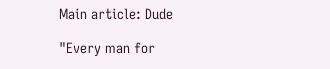Main article: Dude

"Every man for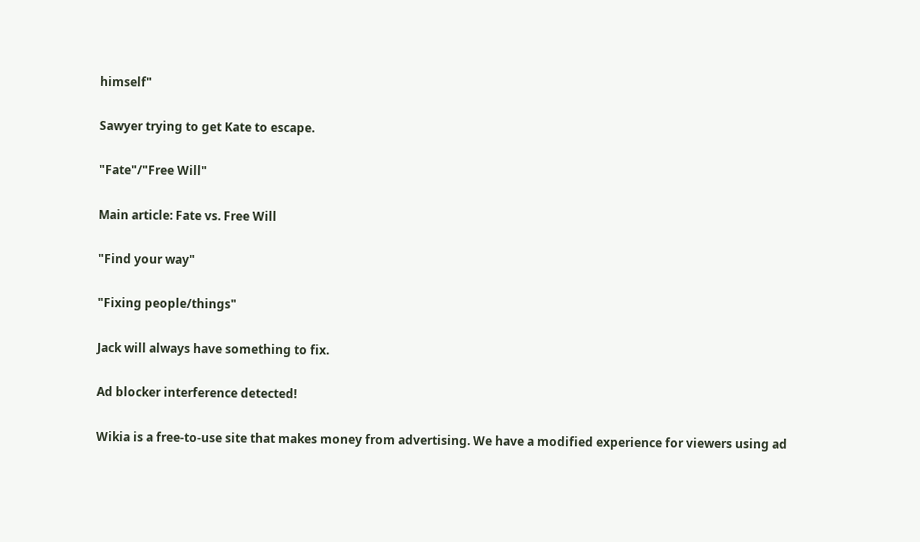himself"

Sawyer trying to get Kate to escape.

"Fate"/"Free Will"

Main article: Fate vs. Free Will

"Find your way"

"Fixing people/things"

Jack will always have something to fix.

Ad blocker interference detected!

Wikia is a free-to-use site that makes money from advertising. We have a modified experience for viewers using ad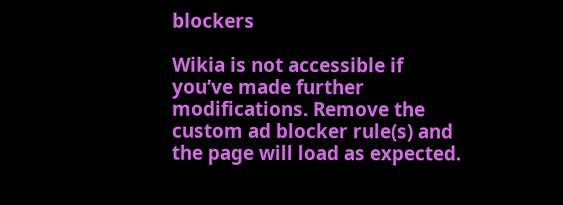blockers

Wikia is not accessible if you’ve made further modifications. Remove the custom ad blocker rule(s) and the page will load as expected.